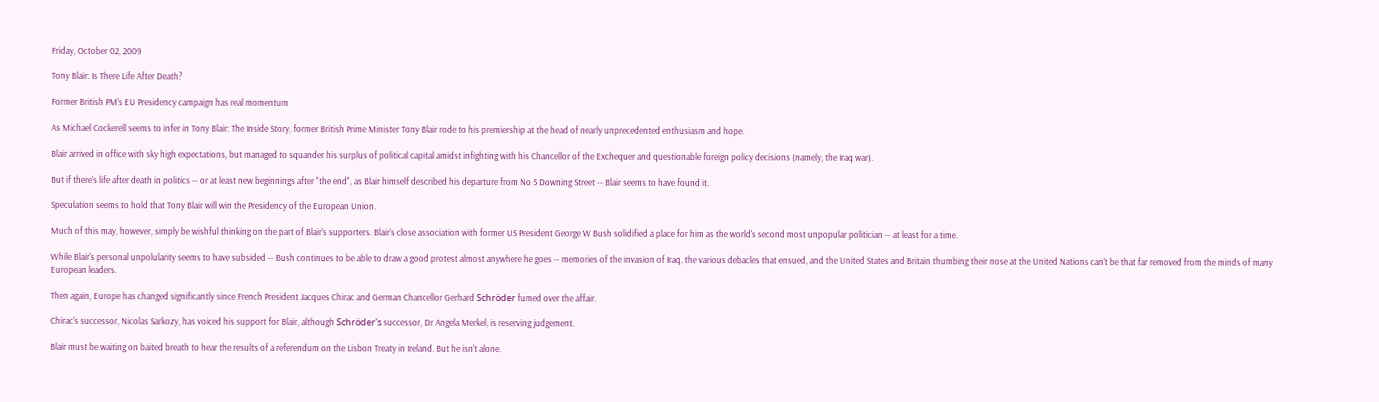Friday, October 02, 2009

Tony Blair: Is There Life After Death?

Former British PM's EU Presidency campaign has real momentum

As Michael Cockerell seems to infer in Tony Blair: The Inside Story, former British Prime Minister Tony Blair rode to his premiership at the head of nearly unprecedented enthusiasm and hope.

Blair arrived in office with sky high expectations, but managed to squander his surplus of political capital amidst infighting with his Chancellor of the Exchequer and questionable foreign policy decisions (namely, the Iraq war).

But if there's life after death in politics -- or at least new beginnings after "the end", as Blair himself described his departure from No 5 Downing Street -- Blair seems to have found it.

Speculation seems to hold that Tony Blair will win the Presidency of the European Union.

Much of this may, however, simply be wishful thinking on the part of Blair's supporters. Blair's close association with former US President George W Bush solidified a place for him as the world's second most unpopular politician -- at least for a time.

While Blair's personal unpolularity seems to have subsided -- Bush continues to be able to draw a good protest almost anywhere he goes -- memories of the invasion of Iraq, the various debacles that ensued, and the United States and Britain thumbing their nose at the United Nations can't be that far removed from the minds of many European leaders.

Then again, Europe has changed significantly since French President Jacques Chirac and German Chancellor Gerhard Schröder fumed over the affair.

Chirac's successor, Nicolas Sarkozy, has voiced his support for Blair, although Schröder's successor, Dr Angela Merkel, is reserving judgement.

Blair must be waiting on baited breath to hear the results of a referendum on the Lisbon Treaty in Ireland. But he isn't alone.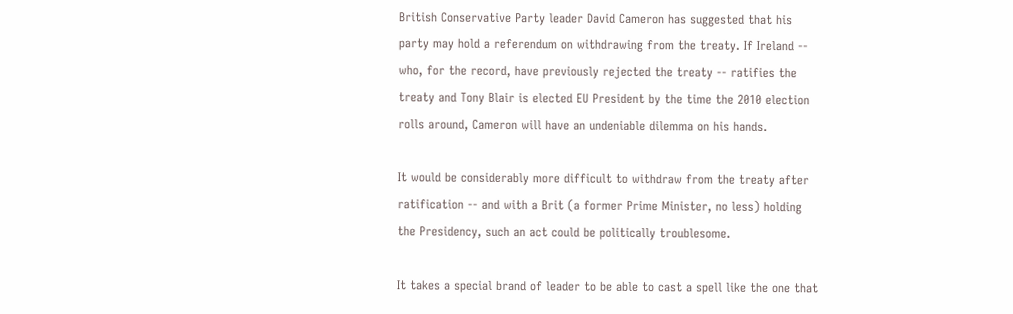British Conservative Party leader David Cameron has suggested that his party may hold a referendum on withdrawing from the treaty. If Ireland -- who, for the record, have previously rejected the treaty -- ratifies the treaty and Tony Blair is elected EU President by the time the 2010 election rolls around, Cameron will have an undeniable dilemma on his hands.

It would be considerably more difficult to withdraw from the treaty after ratification -- and with a Brit (a former Prime Minister, no less) holding the Presidency, such an act could be politically troublesome.

It takes a special brand of leader to be able to cast a spell like the one that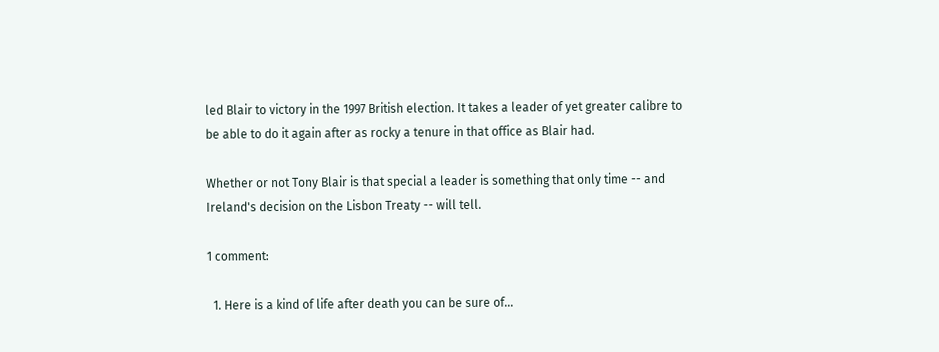led Blair to victory in the 1997 British election. It takes a leader of yet greater calibre to be able to do it again after as rocky a tenure in that office as Blair had.

Whether or not Tony Blair is that special a leader is something that only time -- and Ireland's decision on the Lisbon Treaty -- will tell.

1 comment:

  1. Here is a kind of life after death you can be sure of...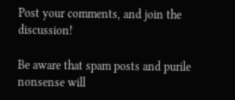Post your comments, and join the discussion!

Be aware that spam posts and purile nonsense will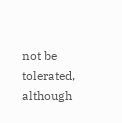not be tolerated, although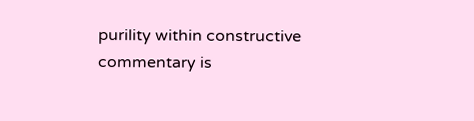purility within constructive commentary is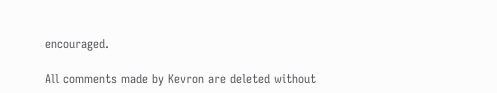encouraged.

All comments made by Kevron are deleted without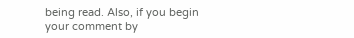being read. Also, if you begin your comment by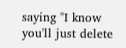saying "I know you'll just delete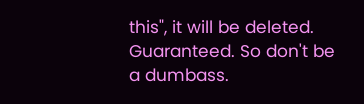this", it will be deleted. Guaranteed. So don't be a dumbass.